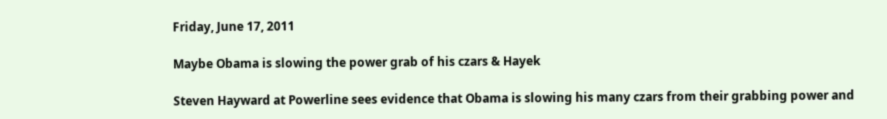Friday, June 17, 2011

Maybe Obama is slowing the power grab of his czars & Hayek

Steven Hayward at Powerline sees evidence that Obama is slowing his many czars from their grabbing power and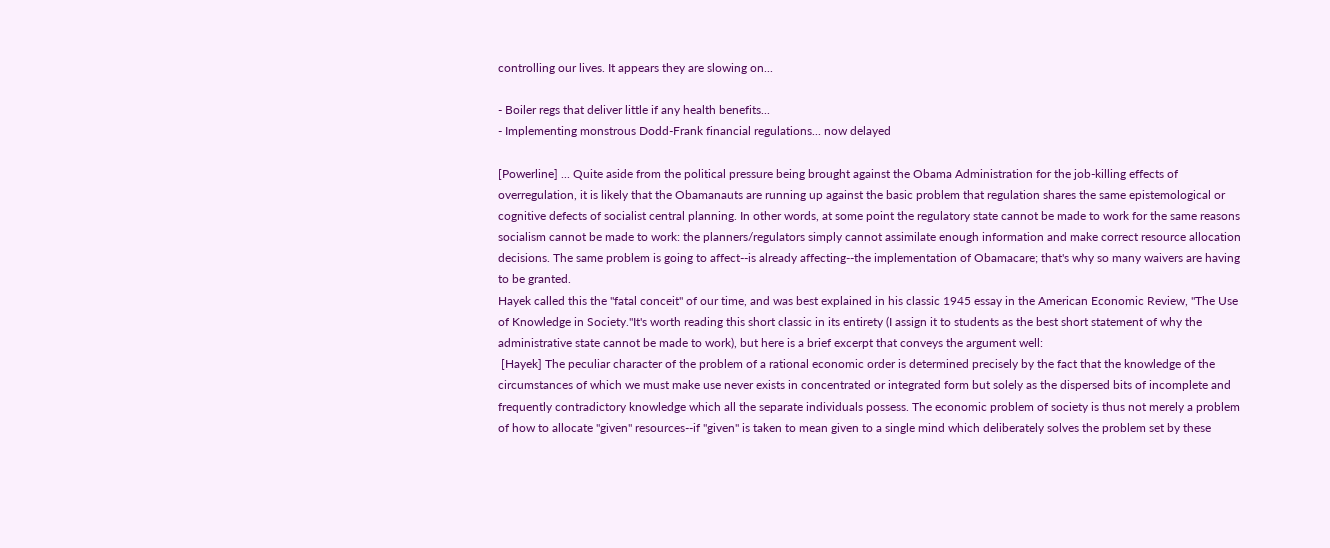controlling our lives. It appears they are slowing on...

- Boiler regs that deliver little if any health benefits...
- Implementing monstrous Dodd-Frank financial regulations... now delayed

[Powerline] ... Quite aside from the political pressure being brought against the Obama Administration for the job-killing effects of overregulation, it is likely that the Obamanauts are running up against the basic problem that regulation shares the same epistemological or cognitive defects of socialist central planning. In other words, at some point the regulatory state cannot be made to work for the same reasons socialism cannot be made to work: the planners/regulators simply cannot assimilate enough information and make correct resource allocation decisions. The same problem is going to affect--is already affecting--the implementation of Obamacare; that's why so many waivers are having to be granted.
Hayek called this the "fatal conceit" of our time, and was best explained in his classic 1945 essay in the American Economic Review, "The Use of Knowledge in Society."It's worth reading this short classic in its entirety (I assign it to students as the best short statement of why the administrative state cannot be made to work), but here is a brief excerpt that conveys the argument well:
 [Hayek] The peculiar character of the problem of a rational economic order is determined precisely by the fact that the knowledge of the circumstances of which we must make use never exists in concentrated or integrated form but solely as the dispersed bits of incomplete and frequently contradictory knowledge which all the separate individuals possess. The economic problem of society is thus not merely a problem of how to allocate "given" resources--if "given" is taken to mean given to a single mind which deliberately solves the problem set by these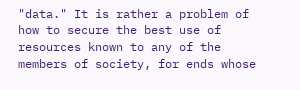"data." It is rather a problem of how to secure the best use of resources known to any of the members of society, for ends whose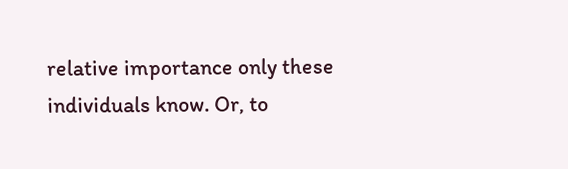relative importance only these individuals know. Or, to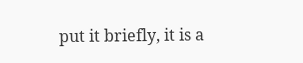put it briefly, it is a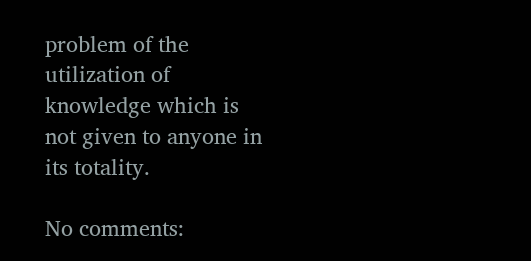problem of the utilization of knowledge which is not given to anyone in its totality.

No comments: